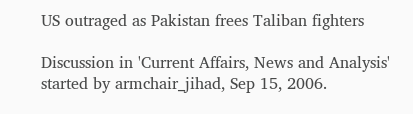US outraged as Pakistan frees Taliban fighters

Discussion in 'Current Affairs, News and Analysis' started by armchair_jihad, Sep 15, 2006.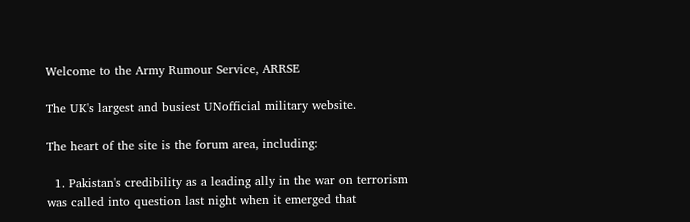Welcome to the Army Rumour Service, ARRSE

The UK's largest and busiest UNofficial military website.

The heart of the site is the forum area, including:

  1. Pakistan's credibility as a leading ally in the war on terrorism was called into question last night when it emerged that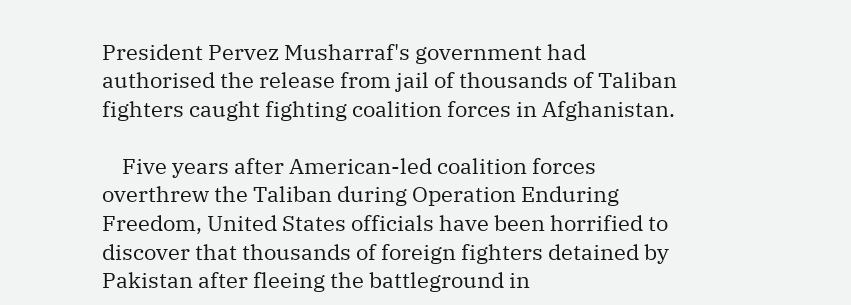President Pervez Musharraf's government had authorised the release from jail of thousands of Taliban fighters caught fighting coalition forces in Afghanistan.

    Five years after American-led coalition forces overthrew the Taliban during Operation Enduring Freedom, United States officials have been horrified to discover that thousands of foreign fighters detained by Pakistan after fleeing the battleground in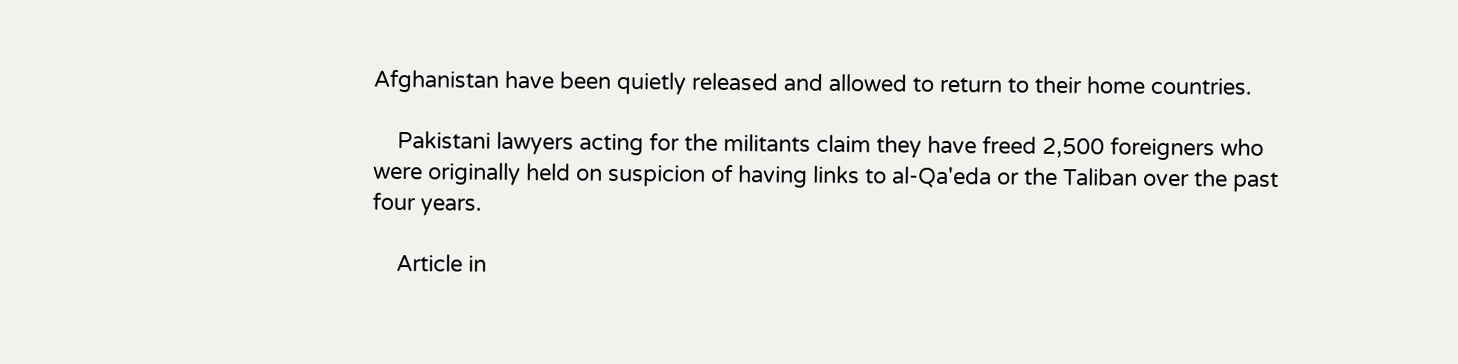Afghanistan have been quietly released and allowed to return to their home countries.

    Pakistani lawyers acting for the militants claim they have freed 2,500 foreigners who were originally held on suspicion of having links to al-Qa'eda or the Taliban over the past four years.

    Article in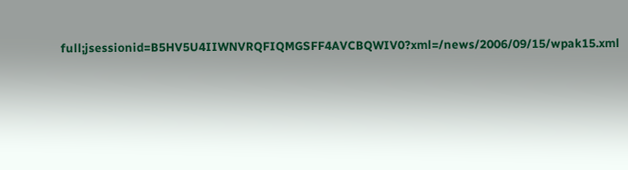full;jsessionid=B5HV5U4IIWNVRQFIQMGSFF4AVCBQWIV0?xml=/news/2006/09/15/wpak15.xml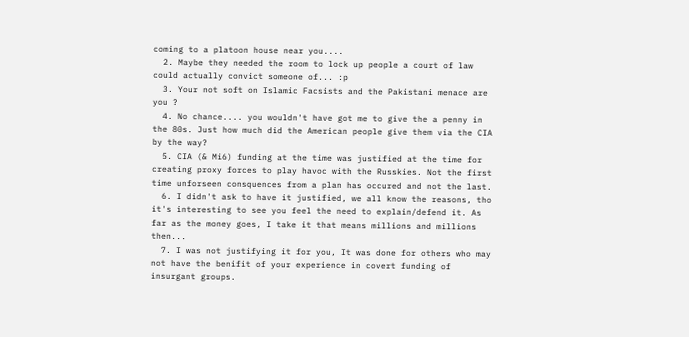coming to a platoon house near you....
  2. Maybe they needed the room to lock up people a court of law could actually convict someone of... :p
  3. Your not soft on Islamic Facsists and the Pakistani menace are you ?
  4. No chance.... you wouldn't have got me to give the a penny in the 80s. Just how much did the American people give them via the CIA by the way?
  5. CIA (& Mi6) funding at the time was justified at the time for creating proxy forces to play havoc with the Russkies. Not the first time unforseen consquences from a plan has occured and not the last.
  6. I didn't ask to have it justified, we all know the reasons, tho it's interesting to see you feel the need to explain/defend it. As far as the money goes, I take it that means millions and millions then...
  7. I was not justifying it for you, It was done for others who may not have the benifit of your experience in covert funding of insurgant groups.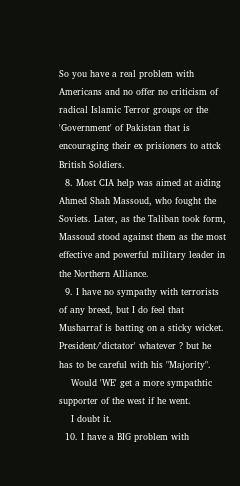So you have a real problem with Americans and no offer no criticism of radical Islamic Terror groups or the 'Government' of Pakistan that is encouraging their ex prisioners to attck British Soldiers.
  8. Most CIA help was aimed at aiding Ahmed Shah Massoud, who fought the Soviets. Later, as the Taliban took form, Massoud stood against them as the most effective and powerful military leader in the Northern Alliance.
  9. I have no sympathy with terrorists of any breed, but I do feel that Musharraf is batting on a sticky wicket. President/'dictator' whatever ? but he has to be careful with his "Majority".
    Would 'WE' get a more sympathtic supporter of the west if he went.
    I doubt it.
  10. I have a BIG problem with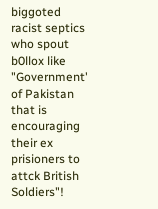biggoted racist septics who spout b0llox like "Government' of Pakistan that is encouraging their ex prisioners to attck British Soldiers"!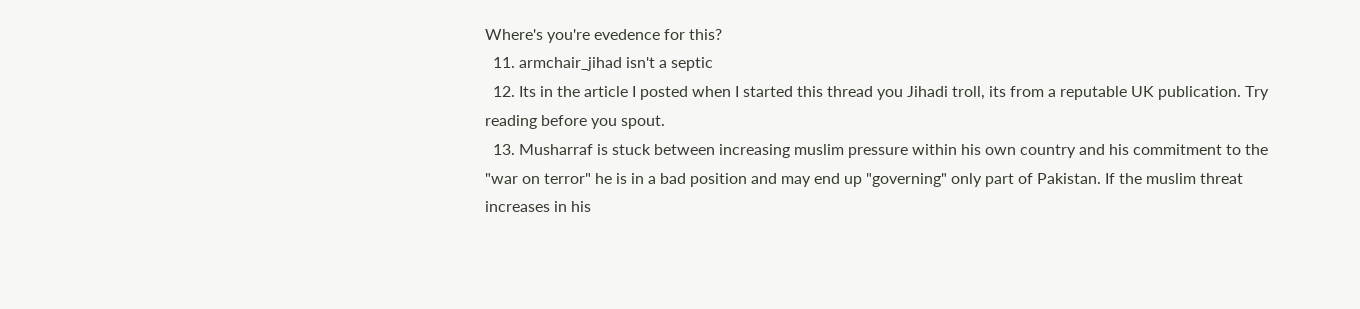Where's you're evedence for this?
  11. armchair_jihad isn't a septic
  12. Its in the article I posted when I started this thread you Jihadi troll, its from a reputable UK publication. Try reading before you spout.
  13. Musharraf is stuck between increasing muslim pressure within his own country and his commitment to the "war on terror" he is in a bad position and may end up "governing" only part of Pakistan. If the muslim threat increases in his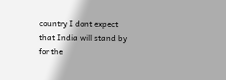country I dont expect that India will stand by for the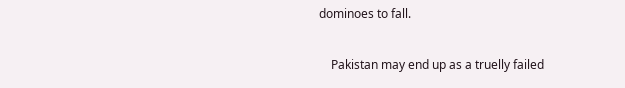dominoes to fall.

    Pakistan may end up as a truelly failed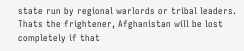state run by regional warlords or tribal leaders. Thats the frightener, Afghanistan will be lost completely if that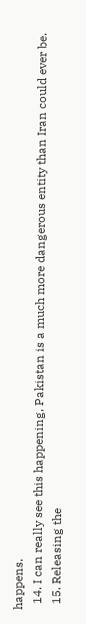happens.
  14. I can really see this happening, Pakistan is a much more dangerous entity than Iran could ever be.
  15. Releasing the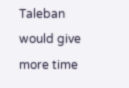Taleban would give more time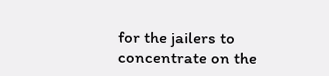for the jailers to concentrate on the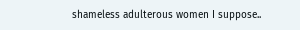shameless adulterous women I suppose..